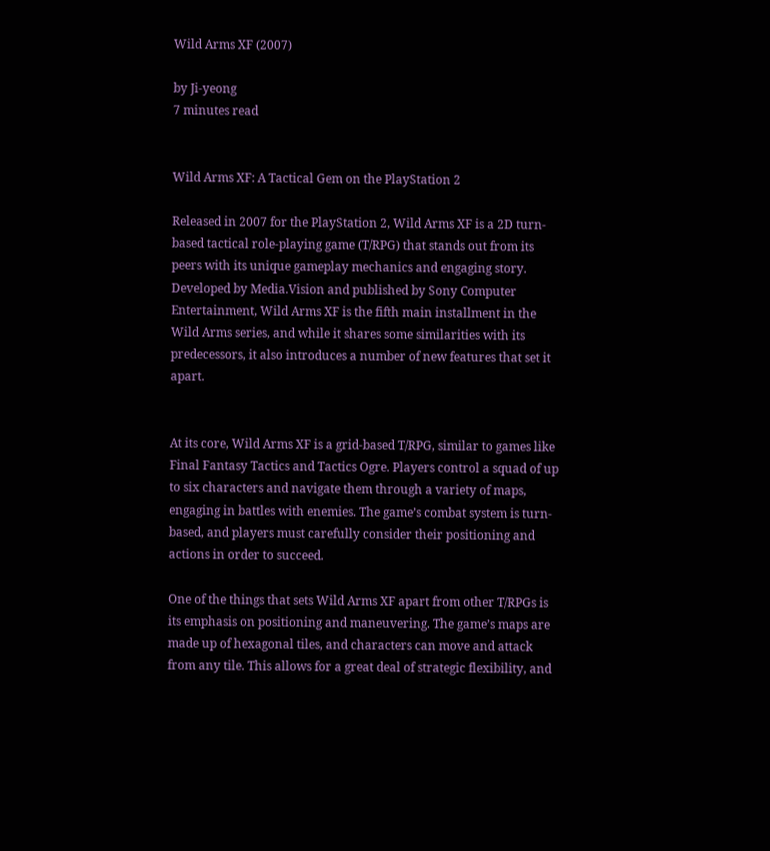Wild Arms XF (2007)

by Ji-yeong
7 minutes read


Wild Arms XF: A Tactical Gem on the PlayStation 2

Released in 2007 for the PlayStation 2, Wild Arms XF is a 2D turn-based tactical role-playing game (T/RPG) that stands out from its peers with its unique gameplay mechanics and engaging story. Developed by Media.Vision and published by Sony Computer Entertainment, Wild Arms XF is the fifth main installment in the Wild Arms series, and while it shares some similarities with its predecessors, it also introduces a number of new features that set it apart.


At its core, Wild Arms XF is a grid-based T/RPG, similar to games like Final Fantasy Tactics and Tactics Ogre. Players control a squad of up to six characters and navigate them through a variety of maps, engaging in battles with enemies. The game’s combat system is turn-based, and players must carefully consider their positioning and actions in order to succeed.

One of the things that sets Wild Arms XF apart from other T/RPGs is its emphasis on positioning and maneuvering. The game’s maps are made up of hexagonal tiles, and characters can move and attack from any tile. This allows for a great deal of strategic flexibility, and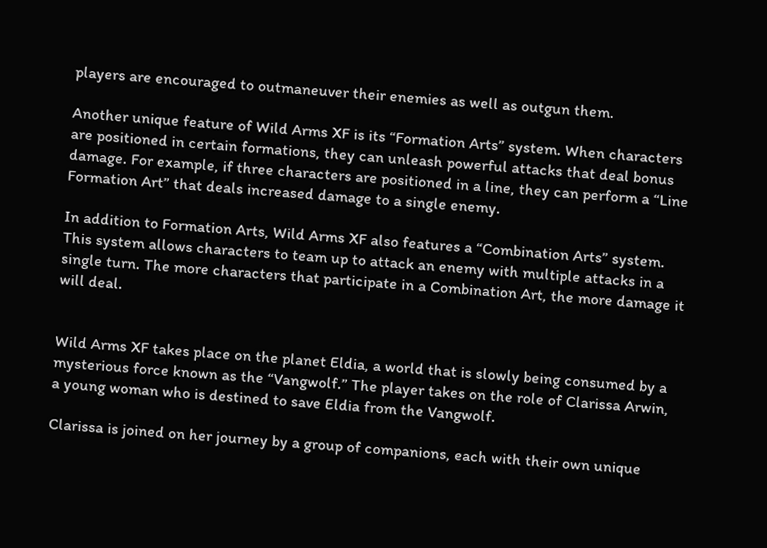players are encouraged to outmaneuver their enemies as well as outgun them.

Another unique feature of Wild Arms XF is its “Formation Arts” system. When characters are positioned in certain formations, they can unleash powerful attacks that deal bonus damage. For example, if three characters are positioned in a line, they can perform a “Line Formation Art” that deals increased damage to a single enemy.

In addition to Formation Arts, Wild Arms XF also features a “Combination Arts” system. This system allows characters to team up to attack an enemy with multiple attacks in a single turn. The more characters that participate in a Combination Art, the more damage it will deal.


Wild Arms XF takes place on the planet Eldia, a world that is slowly being consumed by a mysterious force known as the “Vangwolf.” The player takes on the role of Clarissa Arwin, a young woman who is destined to save Eldia from the Vangwolf.

Clarissa is joined on her journey by a group of companions, each with their own unique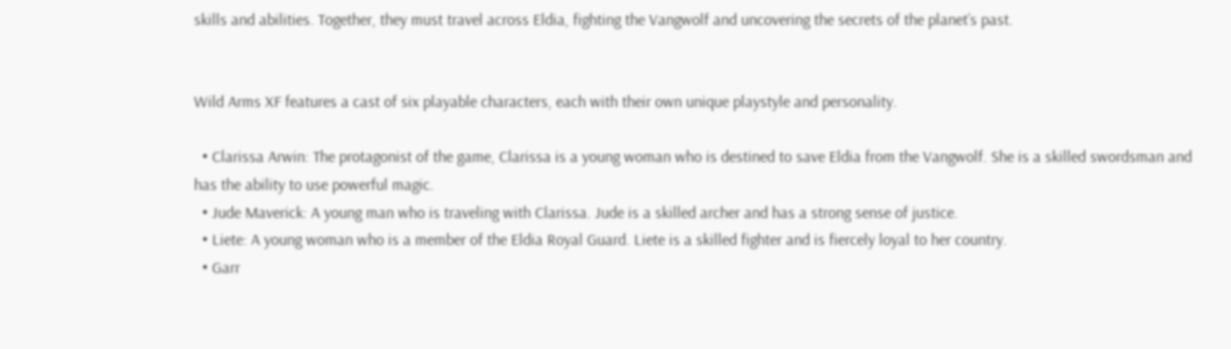skills and abilities. Together, they must travel across Eldia, fighting the Vangwolf and uncovering the secrets of the planet’s past.


Wild Arms XF features a cast of six playable characters, each with their own unique playstyle and personality.

  • Clarissa Arwin: The protagonist of the game, Clarissa is a young woman who is destined to save Eldia from the Vangwolf. She is a skilled swordsman and has the ability to use powerful magic.
  • Jude Maverick: A young man who is traveling with Clarissa. Jude is a skilled archer and has a strong sense of justice.
  • Liete: A young woman who is a member of the Eldia Royal Guard. Liete is a skilled fighter and is fiercely loyal to her country.
  • Garr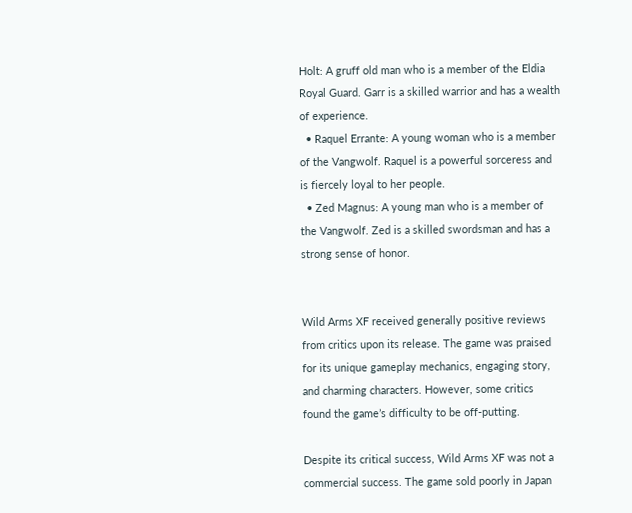Holt: A gruff old man who is a member of the Eldia Royal Guard. Garr is a skilled warrior and has a wealth of experience.
  • Raquel Errante: A young woman who is a member of the Vangwolf. Raquel is a powerful sorceress and is fiercely loyal to her people.
  • Zed Magnus: A young man who is a member of the Vangwolf. Zed is a skilled swordsman and has a strong sense of honor.


Wild Arms XF received generally positive reviews from critics upon its release. The game was praised for its unique gameplay mechanics, engaging story, and charming characters. However, some critics found the game’s difficulty to be off-putting.

Despite its critical success, Wild Arms XF was not a commercial success. The game sold poorly in Japan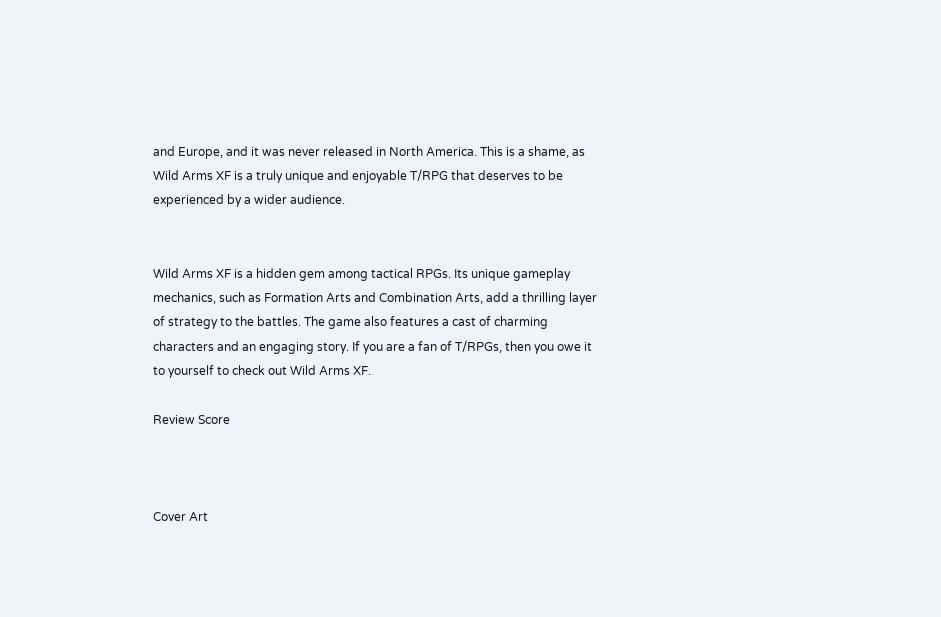and Europe, and it was never released in North America. This is a shame, as Wild Arms XF is a truly unique and enjoyable T/RPG that deserves to be experienced by a wider audience.


Wild Arms XF is a hidden gem among tactical RPGs. Its unique gameplay mechanics, such as Formation Arts and Combination Arts, add a thrilling layer of strategy to the battles. The game also features a cast of charming characters and an engaging story. If you are a fan of T/RPGs, then you owe it to yourself to check out Wild Arms XF.

Review Score



Cover Art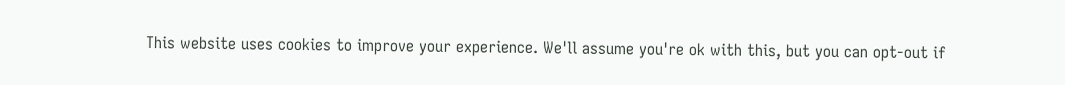This website uses cookies to improve your experience. We'll assume you're ok with this, but you can opt-out if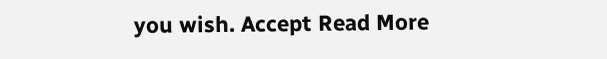you wish. Accept Read More